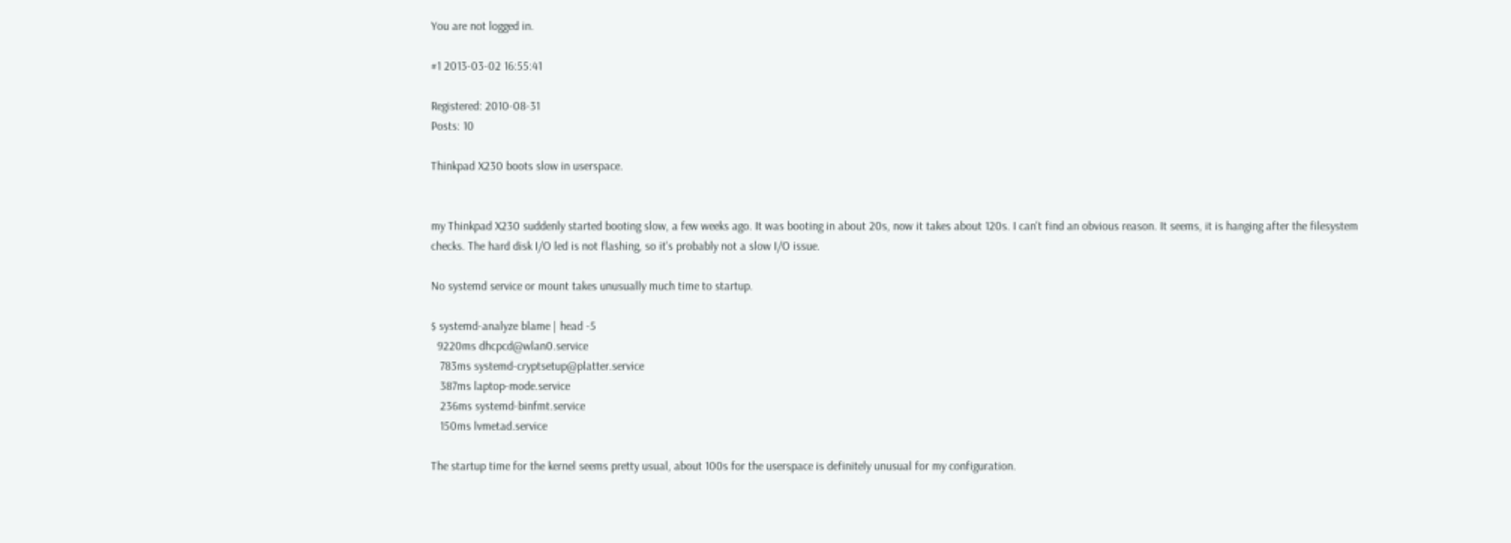You are not logged in.

#1 2013-03-02 16:55:41

Registered: 2010-08-31
Posts: 10

Thinkpad X230 boots slow in userspace.


my Thinkpad X230 suddenly started booting slow, a few weeks ago. It was booting in about 20s, now it takes about 120s. I can't find an obvious reason. It seems, it is hanging after the filesystem checks. The hard disk I/O led is not flashing, so it's probably not a slow I/O issue.

No systemd service or mount takes unusually much time to startup.

$ systemd-analyze blame | head -5
  9220ms dhcpcd@wlan0.service
   783ms systemd-cryptsetup@platter.service
   387ms laptop-mode.service
   236ms systemd-binfmt.service
   150ms lvmetad.service

The startup time for the kernel seems pretty usual, about 100s for the userspace is definitely unusual for my configuration.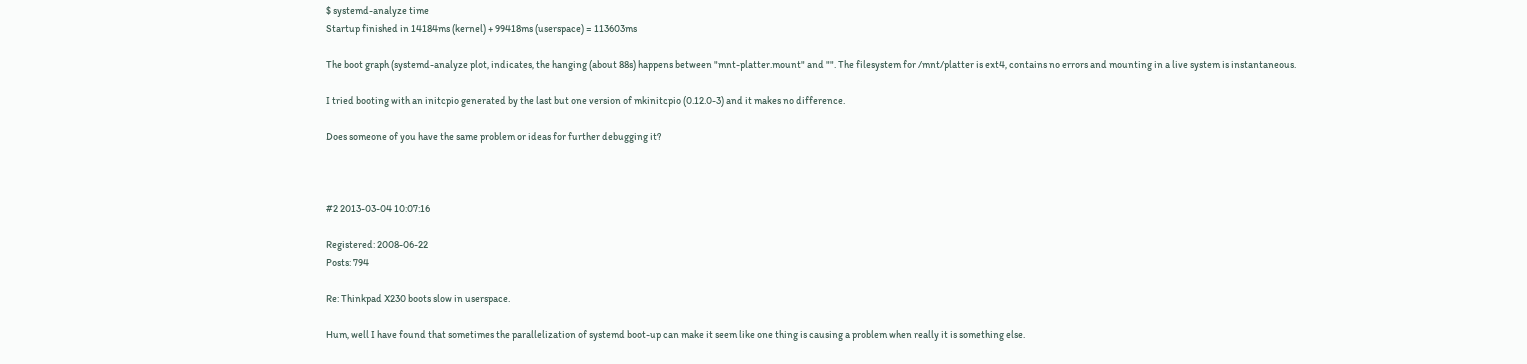$ systemd-analyze time
Startup finished in 14184ms (kernel) + 99418ms (userspace) = 113603ms

The boot graph (systemd-analyze plot, indicates, the hanging (about 88s) happens between "mnt-platter.mount" and "". The filesystem for /mnt/platter is ext4, contains no errors and mounting in a live system is instantaneous.

I tried booting with an initcpio generated by the last but one version of mkinitcpio (0.12.0-3) and it makes no difference.

Does someone of you have the same problem or ideas for further debugging it?



#2 2013-03-04 10:07:16

Registered: 2008-06-22
Posts: 794

Re: Thinkpad X230 boots slow in userspace.

Hum, well I have found that sometimes the parallelization of systemd boot-up can make it seem like one thing is causing a problem when really it is something else.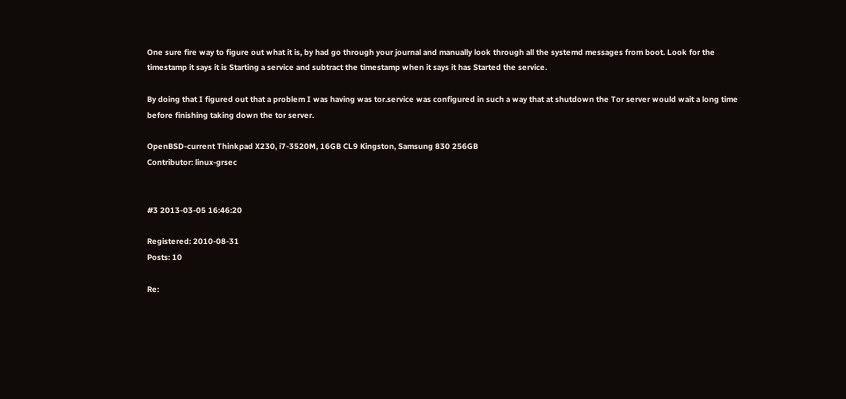One sure fire way to figure out what it is, by had go through your journal and manually look through all the systemd messages from boot. Look for the timestamp it says it is Starting a service and subtract the timestamp when it says it has Started the service.

By doing that I figured out that a problem I was having was tor.service was configured in such a way that at shutdown the Tor server would wait a long time before finishing taking down the tor server.

OpenBSD-current Thinkpad X230, i7-3520M, 16GB CL9 Kingston, Samsung 830 256GB
Contributor: linux-grsec


#3 2013-03-05 16:46:20

Registered: 2010-08-31
Posts: 10

Re: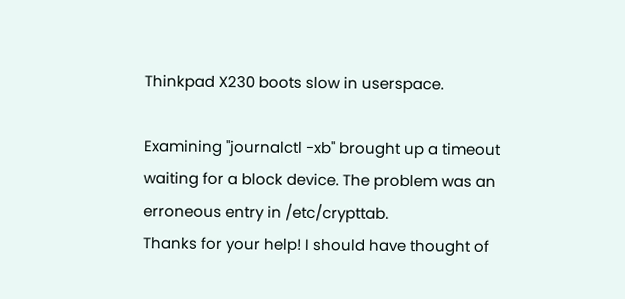Thinkpad X230 boots slow in userspace.

Examining "journalctl -xb" brought up a timeout waiting for a block device. The problem was an erroneous entry in /etc/crypttab.
Thanks for your help! I should have thought of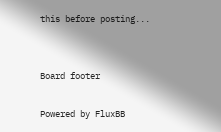this before posting...


Board footer

Powered by FluxBB